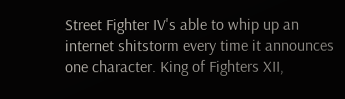Street Fighter IV's able to whip up an internet shitstorm every time it announces one character. King of Fighters XII,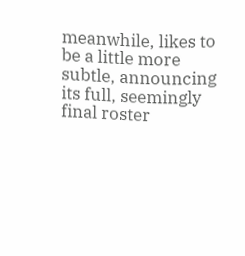meanwhile, likes to be a little more subtle, announcing its full, seemingly final roster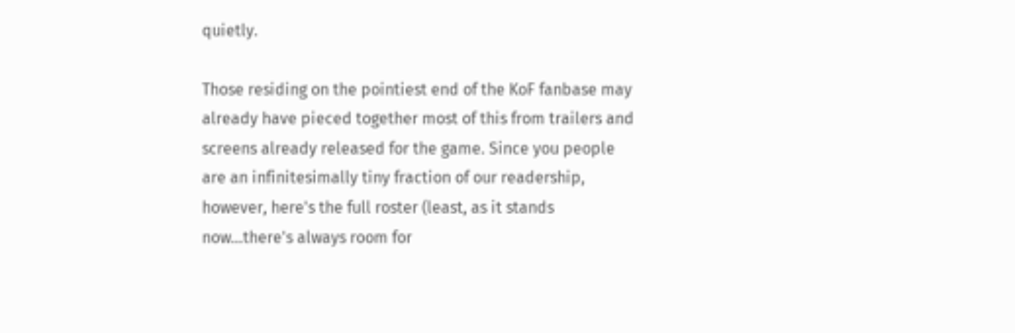quietly.

Those residing on the pointiest end of the KoF fanbase may already have pieced together most of this from trailers and screens already released for the game. Since you people are an infinitesimally tiny fraction of our readership, however, here's the full roster (least, as it stands now...there's always room for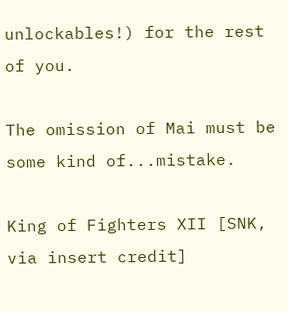unlockables!) for the rest of you.

The omission of Mai must be some kind of...mistake.

King of Fighters XII [SNK, via insert credit]